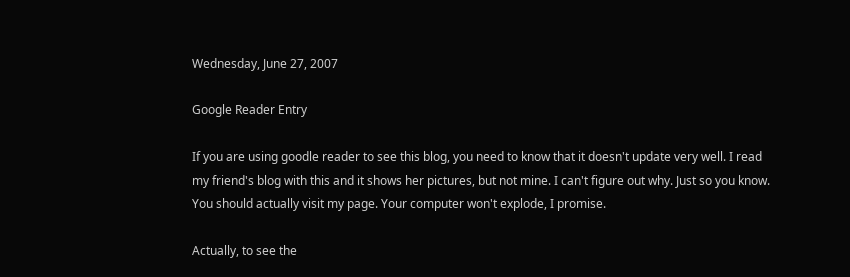Wednesday, June 27, 2007

Google Reader Entry

If you are using goodle reader to see this blog, you need to know that it doesn't update very well. I read my friend's blog with this and it shows her pictures, but not mine. I can't figure out why. Just so you know. You should actually visit my page. Your computer won't explode, I promise.

Actually, to see the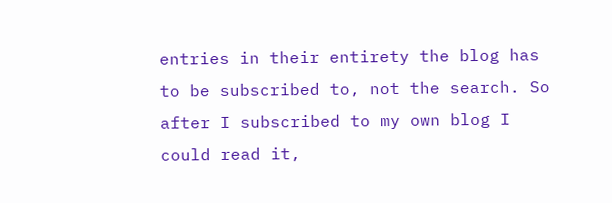entries in their entirety the blog has to be subscribed to, not the search. So after I subscribed to my own blog I could read it,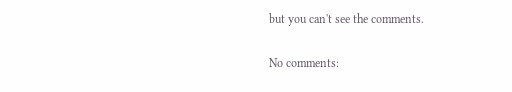but you can't see the comments.

No comments: